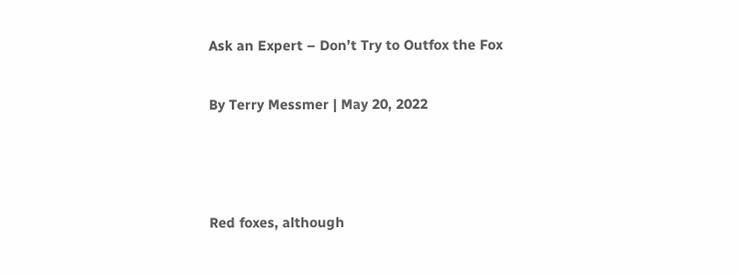Ask an Expert – Don’t Try to Outfox the Fox

By Terry Messmer | May 20, 2022



Red foxes, although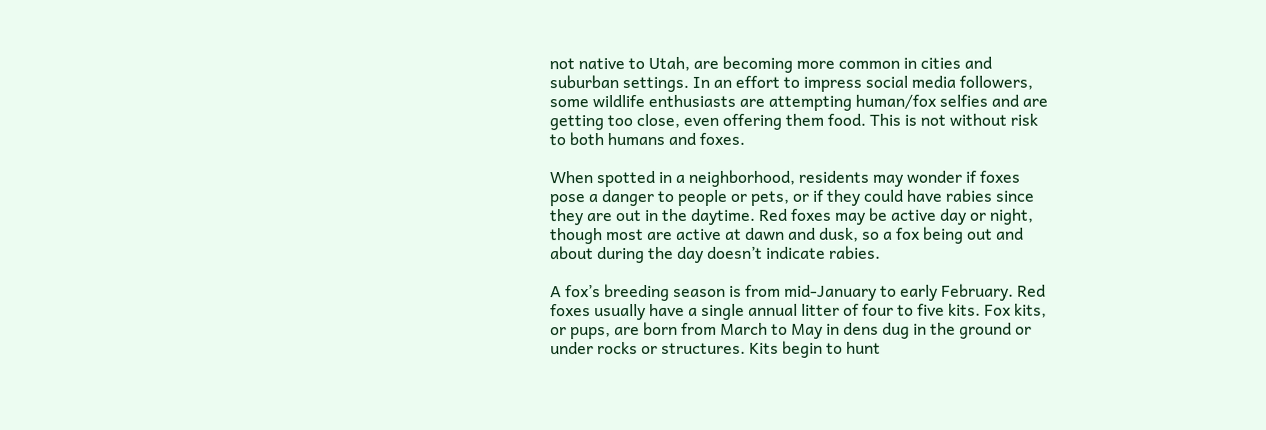not native to Utah, are becoming more common in cities and suburban settings. In an effort to impress social media followers, some wildlife enthusiasts are attempting human/fox selfies and are getting too close, even offering them food. This is not without risk to both humans and foxes.

When spotted in a neighborhood, residents may wonder if foxes pose a danger to people or pets, or if they could have rabies since they are out in the daytime. Red foxes may be active day or night, though most are active at dawn and dusk, so a fox being out and about during the day doesn’t indicate rabies.

A fox’s breeding season is from mid-January to early February. Red foxes usually have a single annual litter of four to five kits. Fox kits, or pups, are born from March to May in dens dug in the ground or under rocks or structures. Kits begin to hunt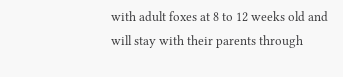with adult foxes at 8 to 12 weeks old and will stay with their parents through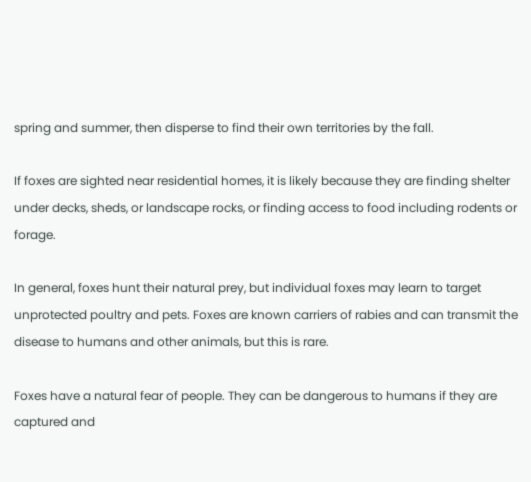spring and summer, then disperse to find their own territories by the fall.

If foxes are sighted near residential homes, it is likely because they are finding shelter under decks, sheds, or landscape rocks, or finding access to food including rodents or forage.

In general, foxes hunt their natural prey, but individual foxes may learn to target unprotected poultry and pets. Foxes are known carriers of rabies and can transmit the disease to humans and other animals, but this is rare.

Foxes have a natural fear of people. They can be dangerous to humans if they are captured and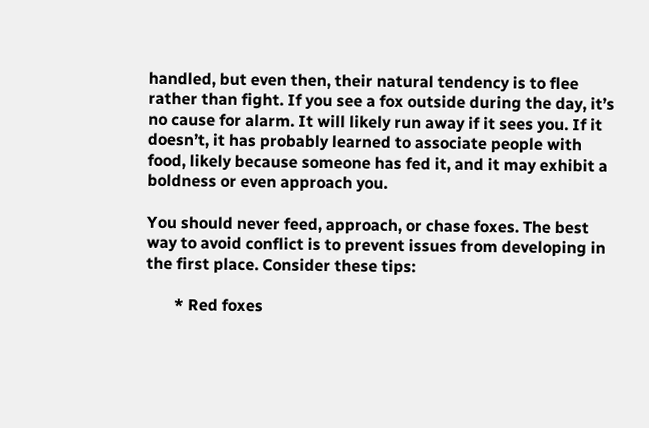handled, but even then, their natural tendency is to flee rather than fight. If you see a fox outside during the day, it’s no cause for alarm. It will likely run away if it sees you. If it doesn’t, it has probably learned to associate people with food, likely because someone has fed it, and it may exhibit a boldness or even approach you.

You should never feed, approach, or chase foxes. The best way to avoid conflict is to prevent issues from developing in the first place. Consider these tips:

       * Red foxes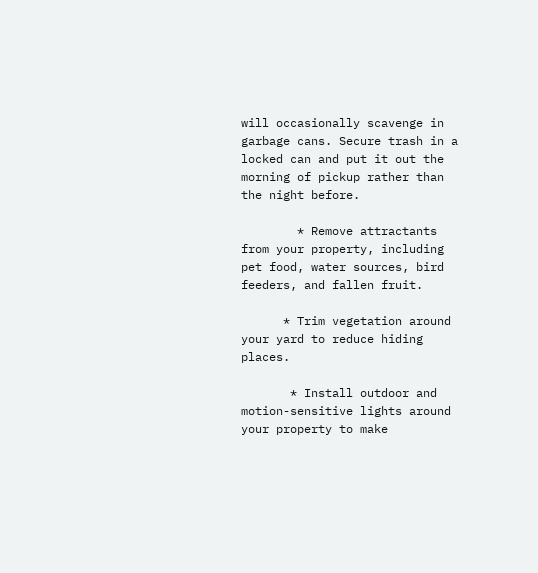will occasionally scavenge in garbage cans. Secure trash in a locked can and put it out the morning of pickup rather than the night before.

        * Remove attractants from your property, including pet food, water sources, bird feeders, and fallen fruit.

      * Trim vegetation around your yard to reduce hiding places.

       * Install outdoor and motion-sensitive lights around your property to make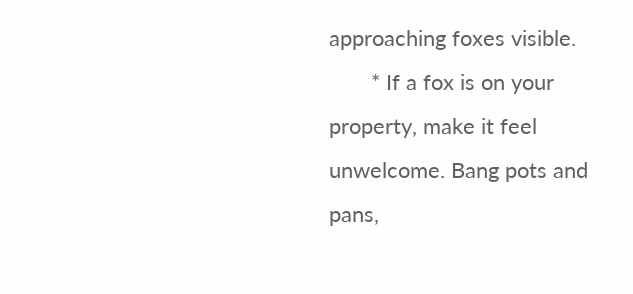approaching foxes visible.
       * If a fox is on your property, make it feel unwelcome. Bang pots and pans,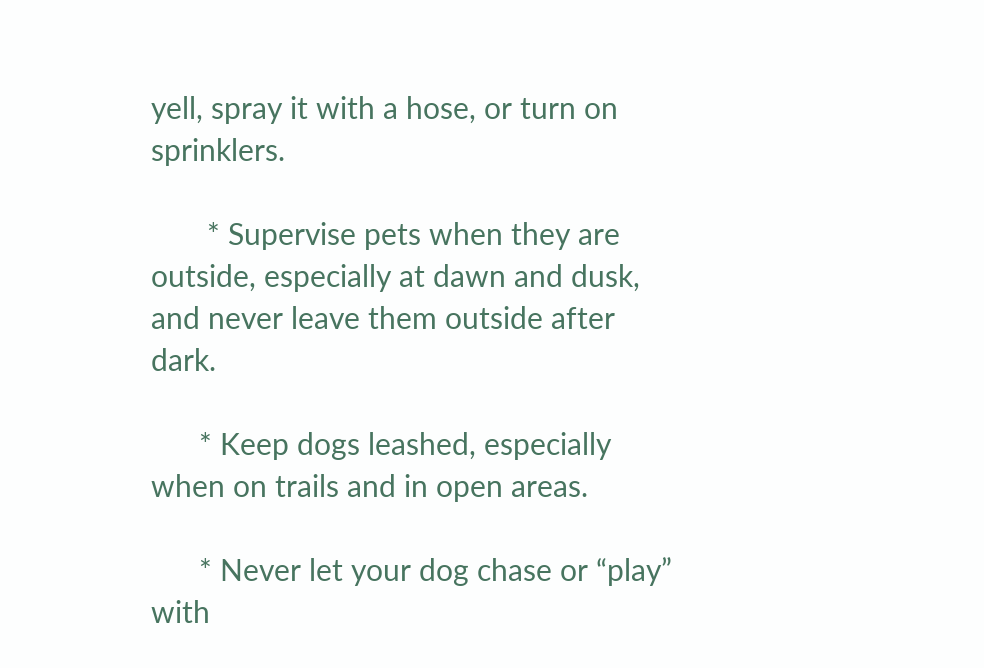yell, spray it with a hose, or turn on sprinklers.

       * Supervise pets when they are outside, especially at dawn and dusk, and never leave them outside after dark.

      * Keep dogs leashed, especially when on trails and in open areas.

      * Never let your dog chase or “play” with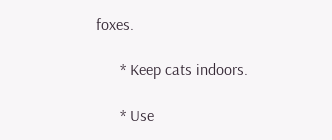foxes.

      * Keep cats indoors.

      * Use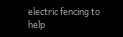electric fencing to help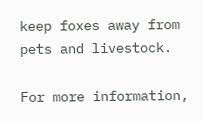keep foxes away from pets and livestock.

For more information,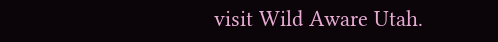visit Wild Aware Utah.